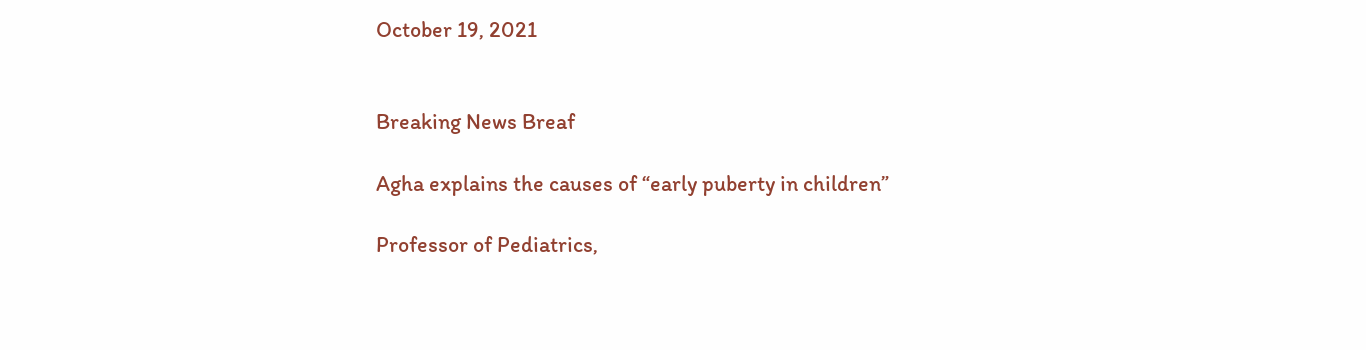October 19, 2021


Breaking News Breaf

Agha explains the causes of “early puberty in children”

Professor of Pediatrics,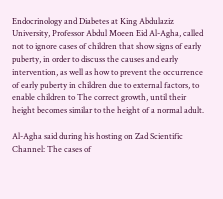Endocrinology and Diabetes at King Abdulaziz University, Professor Abdul Moeen Eid Al-Agha, called not to ignore cases of children that show signs of early puberty, in order to discuss the causes and early intervention, as well as how to prevent the occurrence of early puberty in children due to external factors, to enable children to The correct growth, until their height becomes similar to the height of a normal adult.

Al-Agha said during his hosting on Zad Scientific Channel: The cases of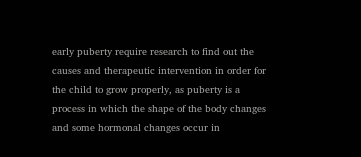early puberty require research to find out the causes and therapeutic intervention in order for the child to grow properly, as puberty is a process in which the shape of the body changes and some hormonal changes occur in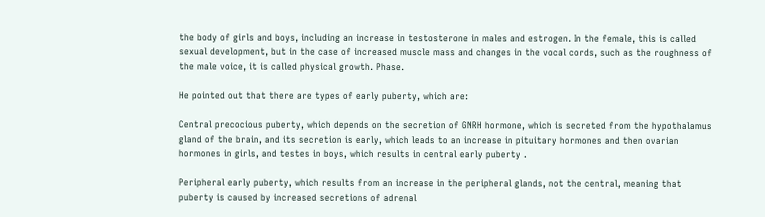the body of girls and boys, including an increase in testosterone in males and estrogen. In the female, this is called sexual development, but in the case of increased muscle mass and changes in the vocal cords, such as the roughness of the male voice, it is called physical growth. Phase.

He pointed out that there are types of early puberty, which are:

Central precocious puberty, which depends on the secretion of GNRH hormone, which is secreted from the hypothalamus gland of the brain, and its secretion is early, which leads to an increase in pituitary hormones and then ovarian hormones in girls, and testes in boys, which results in central early puberty .

Peripheral early puberty, which results from an increase in the peripheral glands, not the central, meaning that puberty is caused by increased secretions of adrenal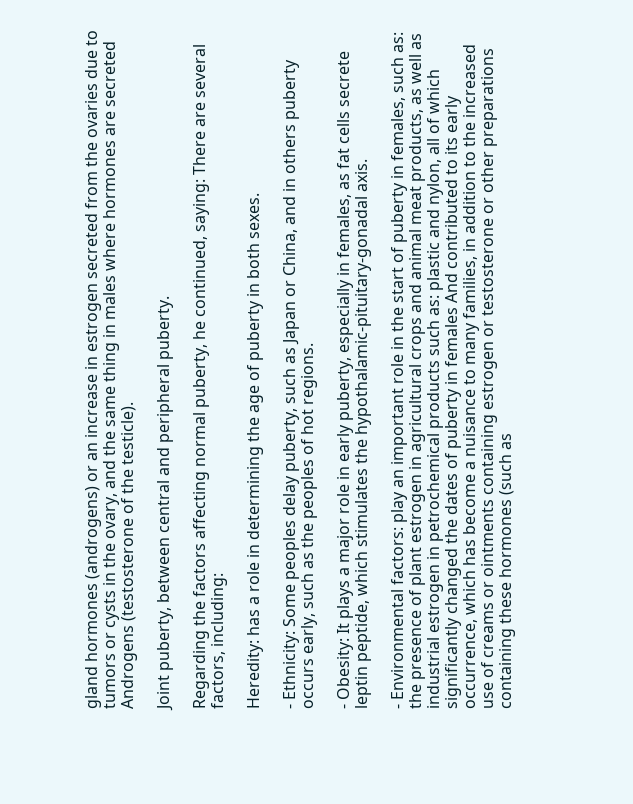gland hormones (androgens) or an increase in estrogen secreted from the ovaries due to tumors or cysts in the ovary, and the same thing in males where hormones are secreted Androgens (testosterone of the testicle).

Joint puberty, between central and peripheral puberty.

Regarding the factors affecting normal puberty, he continued, saying: There are several factors, including:

Heredity: has a role in determining the age of puberty in both sexes.

⁃ Ethnicity: Some peoples delay puberty, such as Japan or China, and in others puberty occurs early, such as the peoples of hot regions.

⁃ Obesity: It plays a major role in early puberty, especially in females, as fat cells secrete leptin peptide, which stimulates the hypothalamic-pituitary-gonadal axis.

⁃ Environmental factors: play an important role in the start of puberty in females, such as: the presence of plant estrogen in agricultural crops and animal meat products, as well as industrial estrogen in petrochemical products such as: plastic and nylon, all of which significantly changed the dates of puberty in females And contributed to its early occurrence, which has become a nuisance to many families, in addition to the increased use of creams or ointments containing estrogen or testosterone or other preparations containing these hormones (such as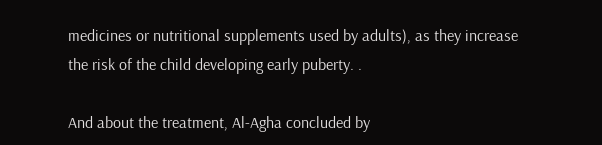medicines or nutritional supplements used by adults), as they increase the risk of the child developing early puberty. .

And about the treatment, Al-Agha concluded by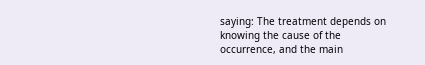saying: The treatment depends on knowing the cause of the occurrence, and the main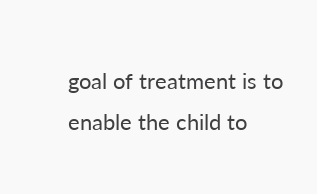goal of treatment is to enable the child to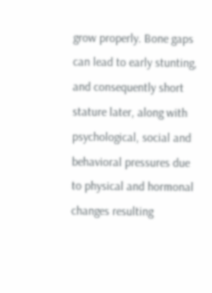grow properly. Bone gaps can lead to early stunting, and consequently short stature later, along with psychological, social and behavioral pressures due to physical and hormonal changes resulting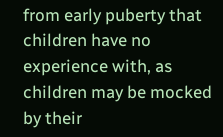from early puberty that children have no experience with, as children may be mocked by their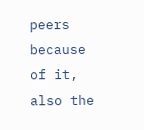peers because of it, also the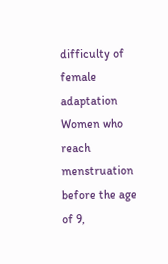difficulty of female adaptation Women who reach menstruation before the age of 9,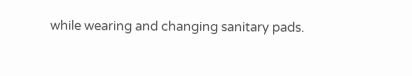while wearing and changing sanitary pads.